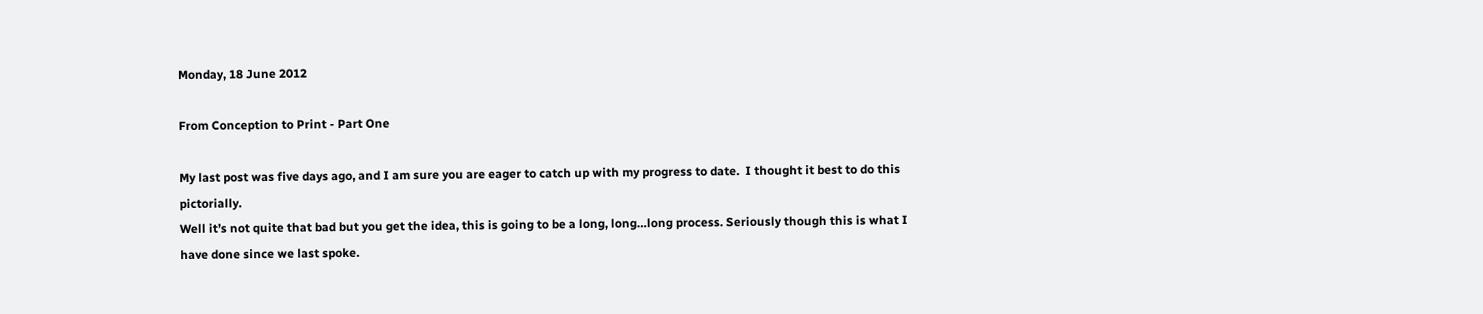Monday, 18 June 2012

From Conception to Print - Part One

My last post was five days ago, and I am sure you are eager to catch up with my progress to date.  I thought it best to do this pictorially.
Well it’s not quite that bad but you get the idea, this is going to be a long, long…long process. Seriously though this is what I have done since we last spoke.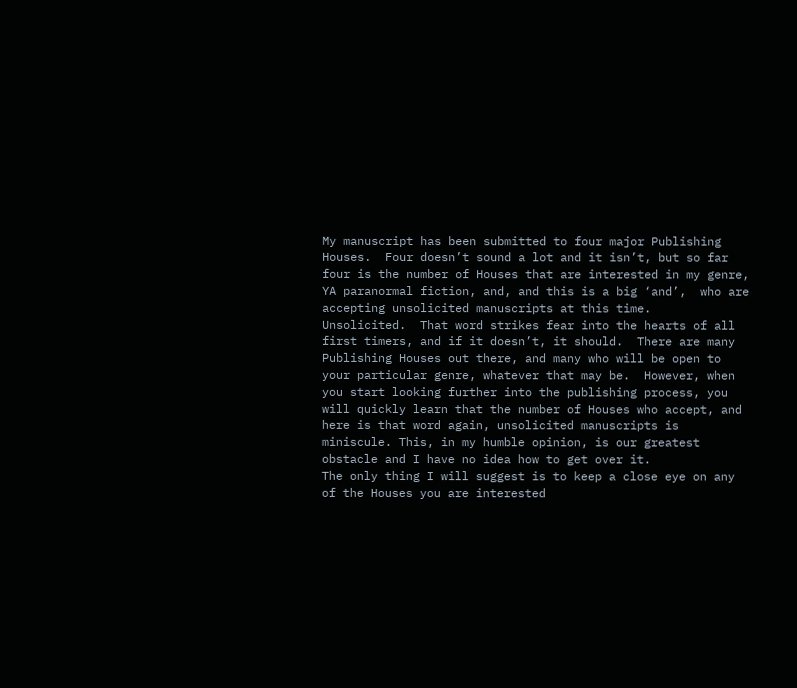My manuscript has been submitted to four major Publishing Houses.  Four doesn’t sound a lot and it isn’t, but so far four is the number of Houses that are interested in my genre, YA paranormal fiction, and, and this is a big ‘and’,  who are accepting unsolicited manuscripts at this time.
Unsolicited.  That word strikes fear into the hearts of all first timers, and if it doesn’t, it should.  There are many Publishing Houses out there, and many who will be open to your particular genre, whatever that may be.  However, when you start looking further into the publishing process, you will quickly learn that the number of Houses who accept, and here is that word again, unsolicited manuscripts is miniscule. This, in my humble opinion, is our greatest obstacle and I have no idea how to get over it.
The only thing I will suggest is to keep a close eye on any of the Houses you are interested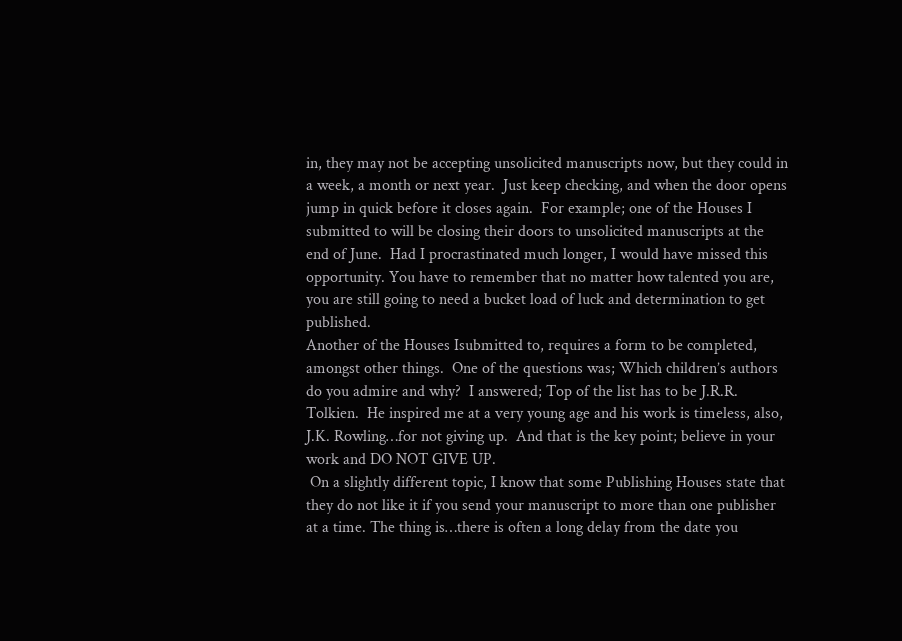in, they may not be accepting unsolicited manuscripts now, but they could in a week, a month or next year.  Just keep checking, and when the door opens jump in quick before it closes again.  For example; one of the Houses I submitted to will be closing their doors to unsolicited manuscripts at the end of June.  Had I procrastinated much longer, I would have missed this opportunity. You have to remember that no matter how talented you are, you are still going to need a bucket load of luck and determination to get published.
Another of the Houses Isubmitted to, requires a form to be completed, amongst other things.  One of the questions was; Which children’s authors do you admire and why?  I answered; Top of the list has to be J.R.R. Tolkien.  He inspired me at a very young age and his work is timeless, also, J.K. Rowling…for not giving up.  And that is the key point; believe in your work and DO NOT GIVE UP.
 On a slightly different topic, I know that some Publishing Houses state that they do not like it if you send your manuscript to more than one publisher at a time. The thing is…there is often a long delay from the date you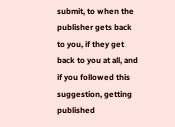submit, to when the publisher gets back to you, if they get back to you at all, and if you followed this suggestion, getting published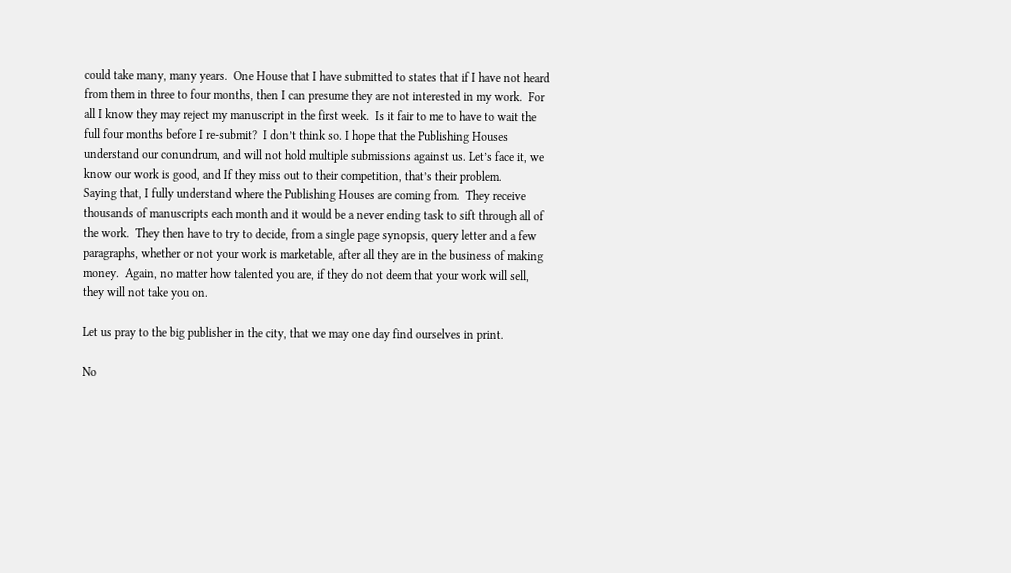could take many, many years.  One House that I have submitted to states that if I have not heard from them in three to four months, then I can presume they are not interested in my work.  For all I know they may reject my manuscript in the first week.  Is it fair to me to have to wait the full four months before I re-submit?  I don’t think so. I hope that the Publishing Houses understand our conundrum, and will not hold multiple submissions against us. Let’s face it, we know our work is good, and If they miss out to their competition, that’s their problem.
Saying that, I fully understand where the Publishing Houses are coming from.  They receive thousands of manuscripts each month and it would be a never ending task to sift through all of the work.  They then have to try to decide, from a single page synopsis, query letter and a few paragraphs, whether or not your work is marketable, after all they are in the business of making money.  Again, no matter how talented you are, if they do not deem that your work will sell, they will not take you on.

Let us pray to the big publisher in the city, that we may one day find ourselves in print.

No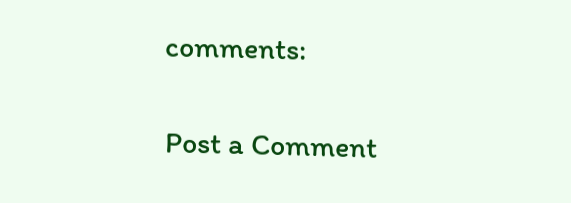comments:

Post a Comment